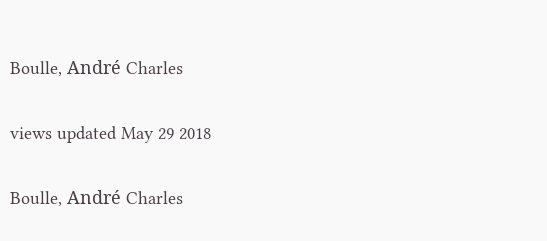Boulle, André Charles

views updated May 29 2018

Boulle, André Charles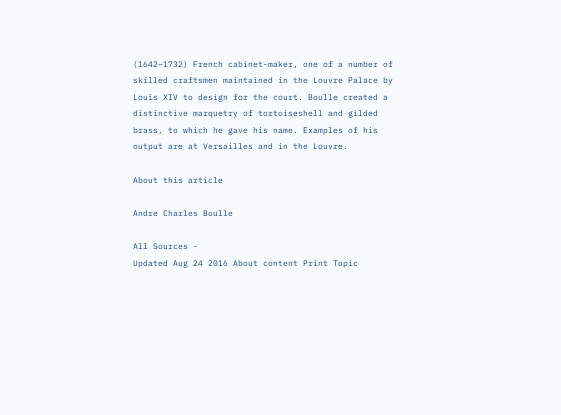(1642–1732) French cabinet-maker, one of a number of skilled craftsmen maintained in the Louvre Palace by Louis XIV to design for the court. Boulle created a distinctive marquetry of tortoiseshell and gilded brass, to which he gave his name. Examples of his output are at Versailles and in the Louvre.

About this article

Andre Charles Boulle

All Sources -
Updated Aug 24 2016 About content Print Topic